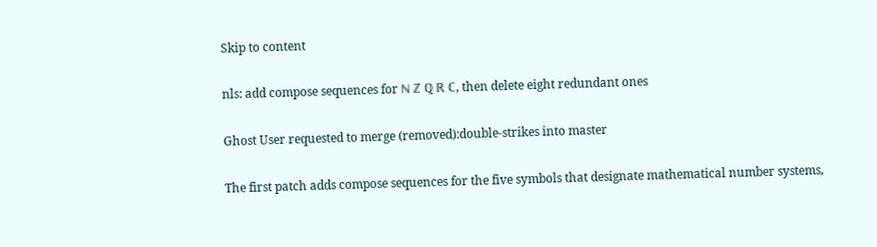Skip to content

nls: add compose sequences for ℕ ℤ ℚ ℝ ℂ, then delete eight redundant ones

Ghost User requested to merge (removed):double-strikes into master

The first patch adds compose sequences for the five symbols that designate mathematical number systems,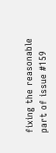fixing the reasonable part of issue #159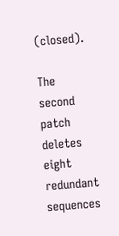(closed).

The second patch deletes eight redundant sequences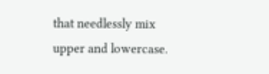that needlessly mix upper and lowercase.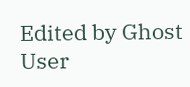Edited by Ghost User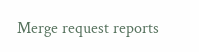Merge request reports